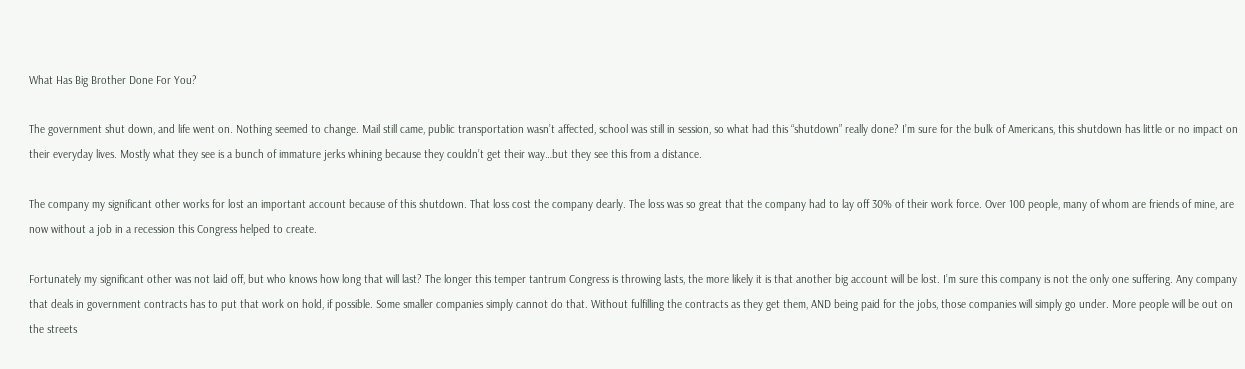What Has Big Brother Done For You?

The government shut down, and life went on. Nothing seemed to change. Mail still came, public transportation wasn’t affected, school was still in session, so what had this “shutdown” really done? I’m sure for the bulk of Americans, this shutdown has little or no impact on their everyday lives. Mostly what they see is a bunch of immature jerks whining because they couldn’t get their way…but they see this from a distance.

The company my significant other works for lost an important account because of this shutdown. That loss cost the company dearly. The loss was so great that the company had to lay off 30% of their work force. Over 100 people, many of whom are friends of mine, are now without a job in a recession this Congress helped to create.

Fortunately my significant other was not laid off, but who knows how long that will last? The longer this temper tantrum Congress is throwing lasts, the more likely it is that another big account will be lost. I’m sure this company is not the only one suffering. Any company that deals in government contracts has to put that work on hold, if possible. Some smaller companies simply cannot do that. Without fulfilling the contracts as they get them, AND being paid for the jobs, those companies will simply go under. More people will be out on the streets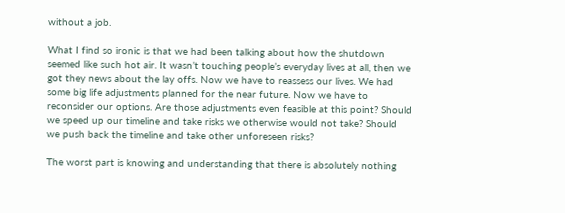without a job.

What I find so ironic is that we had been talking about how the shutdown seemed like such hot air. It wasn’t touching people’s everyday lives at all, then we got they news about the lay offs. Now we have to reassess our lives. We had some big life adjustments planned for the near future. Now we have to reconsider our options. Are those adjustments even feasible at this point? Should we speed up our timeline and take risks we otherwise would not take? Should we push back the timeline and take other unforeseen risks?

The worst part is knowing and understanding that there is absolutely nothing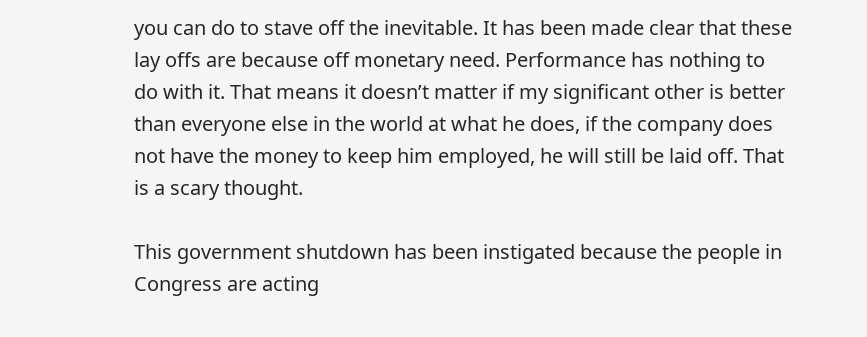you can do to stave off the inevitable. It has been made clear that these lay offs are because off monetary need. Performance has nothing to do with it. That means it doesn’t matter if my significant other is better than everyone else in the world at what he does, if the company does not have the money to keep him employed, he will still be laid off. That is a scary thought.

This government shutdown has been instigated because the people in Congress are acting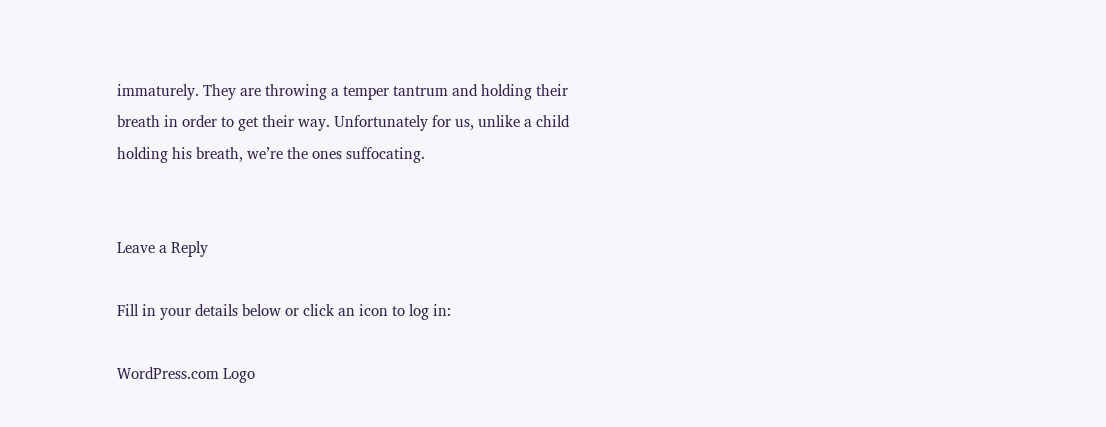immaturely. They are throwing a temper tantrum and holding their breath in order to get their way. Unfortunately for us, unlike a child holding his breath, we’re the ones suffocating.


Leave a Reply

Fill in your details below or click an icon to log in:

WordPress.com Logo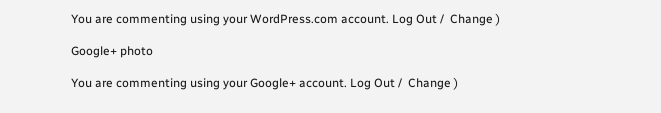You are commenting using your WordPress.com account. Log Out /  Change )

Google+ photo

You are commenting using your Google+ account. Log Out /  Change )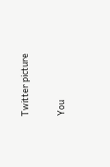Twitter picture

You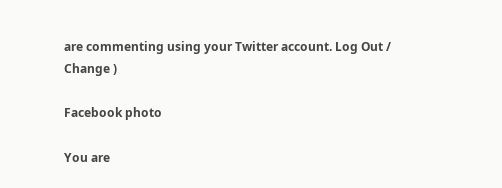are commenting using your Twitter account. Log Out /  Change )

Facebook photo

You are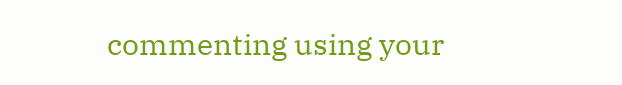commenting using your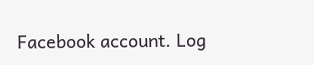Facebook account. Log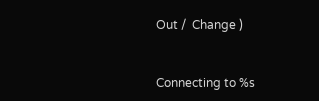Out /  Change )


Connecting to %s